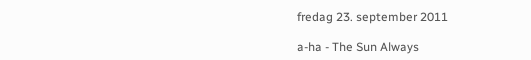fredag 23. september 2011

a-ha - The Sun Always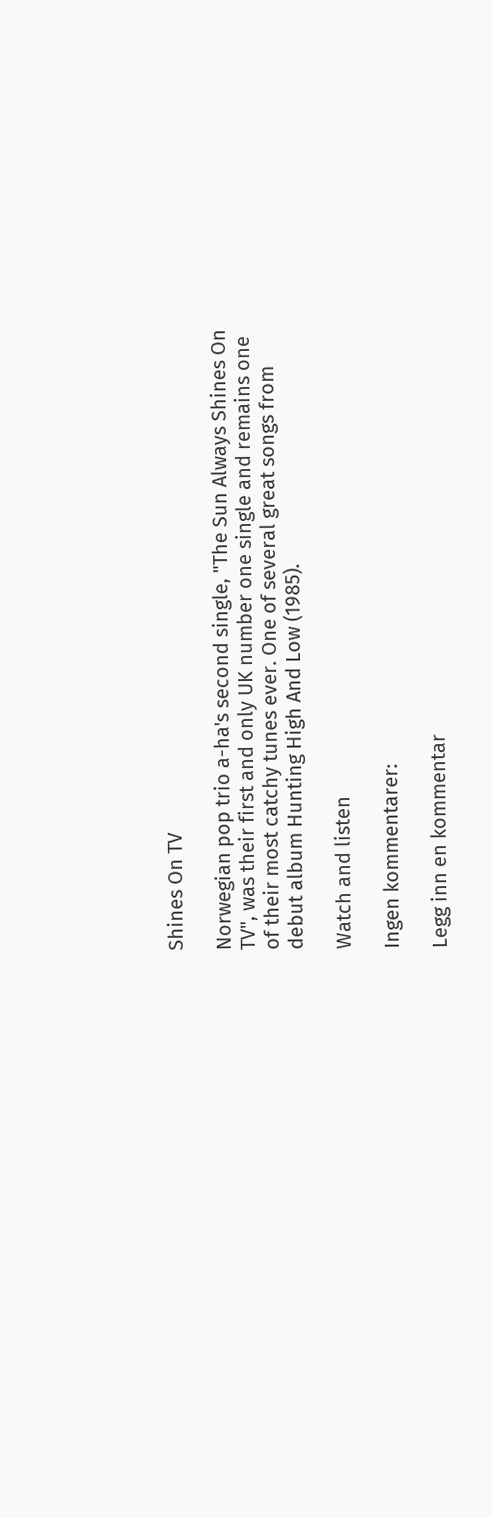Shines On TV

Norwegian pop trio a-ha's second single, "The Sun Always Shines On TV", was their first and only UK number one single and remains one of their most catchy tunes ever. One of several great songs from debut album Hunting High And Low (1985).

Watch and listen

Ingen kommentarer:

Legg inn en kommentar